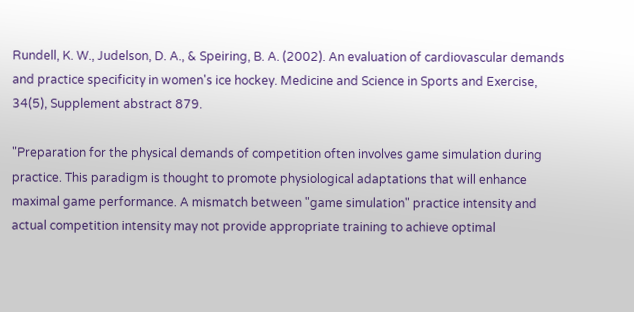Rundell, K. W., Judelson, D. A., & Speiring, B. A. (2002). An evaluation of cardiovascular demands and practice specificity in women's ice hockey. Medicine and Science in Sports and Exercise, 34(5), Supplement abstract 879.

"Preparation for the physical demands of competition often involves game simulation during practice. This paradigm is thought to promote physiological adaptations that will enhance maximal game performance. A mismatch between "game simulation" practice intensity and actual competition intensity may not provide appropriate training to achieve optimal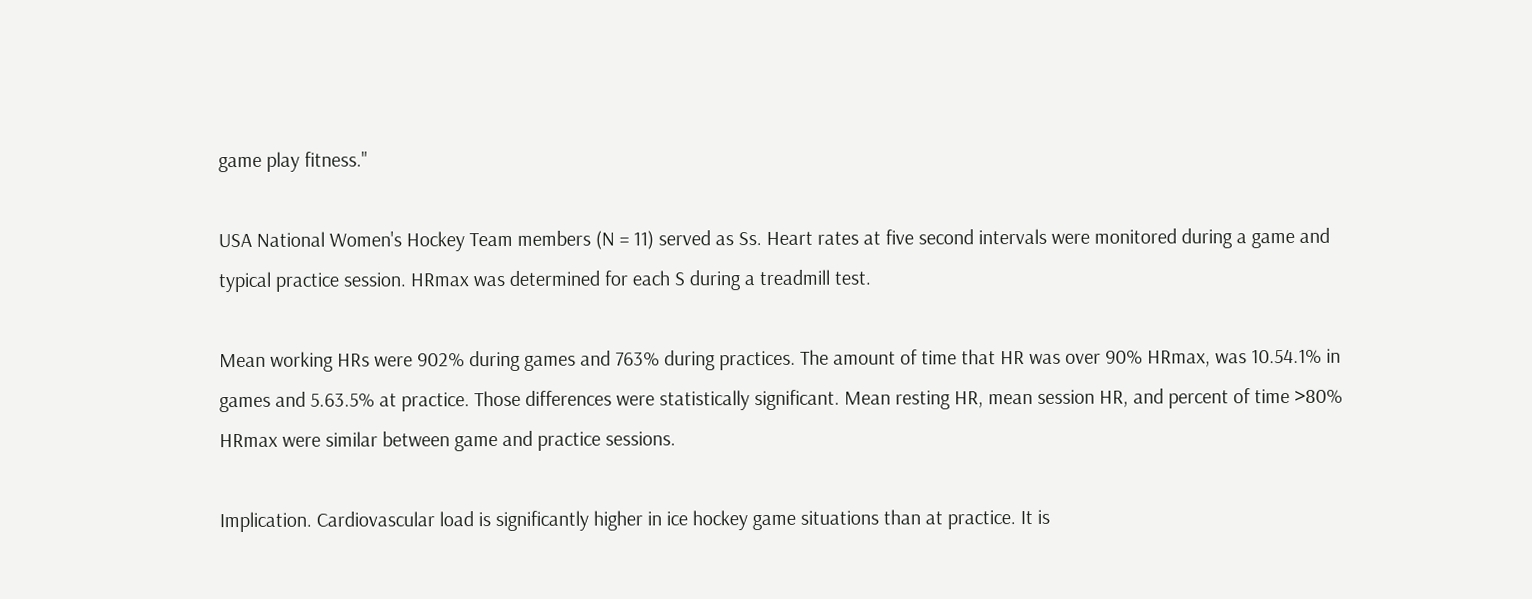game play fitness."

USA National Women's Hockey Team members (N = 11) served as Ss. Heart rates at five second intervals were monitored during a game and typical practice session. HRmax was determined for each S during a treadmill test.

Mean working HRs were 902% during games and 763% during practices. The amount of time that HR was over 90% HRmax, was 10.54.1% in games and 5.63.5% at practice. Those differences were statistically significant. Mean resting HR, mean session HR, and percent of time >80% HRmax were similar between game and practice sessions.

Implication. Cardiovascular load is significantly higher in ice hockey game situations than at practice. It is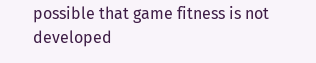possible that game fitness is not developed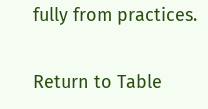fully from practices.

Return to Table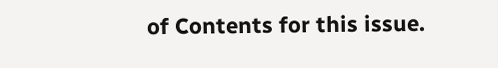of Contents for this issue.